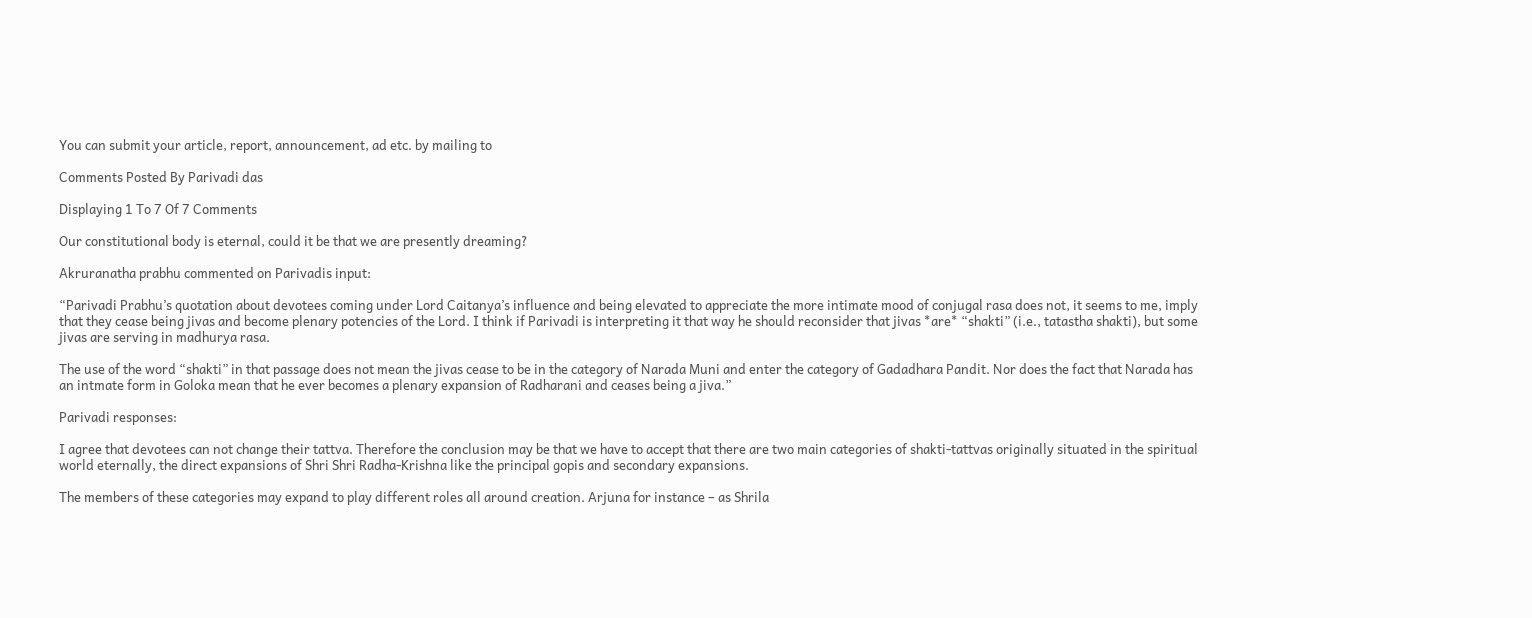You can submit your article, report, announcement, ad etc. by mailing to

Comments Posted By Parivadi das

Displaying 1 To 7 Of 7 Comments

Our constitutional body is eternal, could it be that we are presently dreaming?

Akruranatha prabhu commented on Parivadis input:

“Parivadi Prabhu’s quotation about devotees coming under Lord Caitanya’s influence and being elevated to appreciate the more intimate mood of conjugal rasa does not, it seems to me, imply that they cease being jivas and become plenary potencies of the Lord. I think if Parivadi is interpreting it that way he should reconsider that jivas *are* “shakti” (i.e., tatastha shakti), but some jivas are serving in madhurya rasa.

The use of the word “shakti” in that passage does not mean the jivas cease to be in the category of Narada Muni and enter the category of Gadadhara Pandit. Nor does the fact that Narada has an intmate form in Goloka mean that he ever becomes a plenary expansion of Radharani and ceases being a jiva.”

Parivadi responses:

I agree that devotees can not change their tattva. Therefore the conclusion may be that we have to accept that there are two main categories of shakti-tattvas originally situated in the spiritual world eternally, the direct expansions of Shri Shri Radha-Krishna like the principal gopis and secondary expansions.

The members of these categories may expand to play different roles all around creation. Arjuna for instance – as Shrila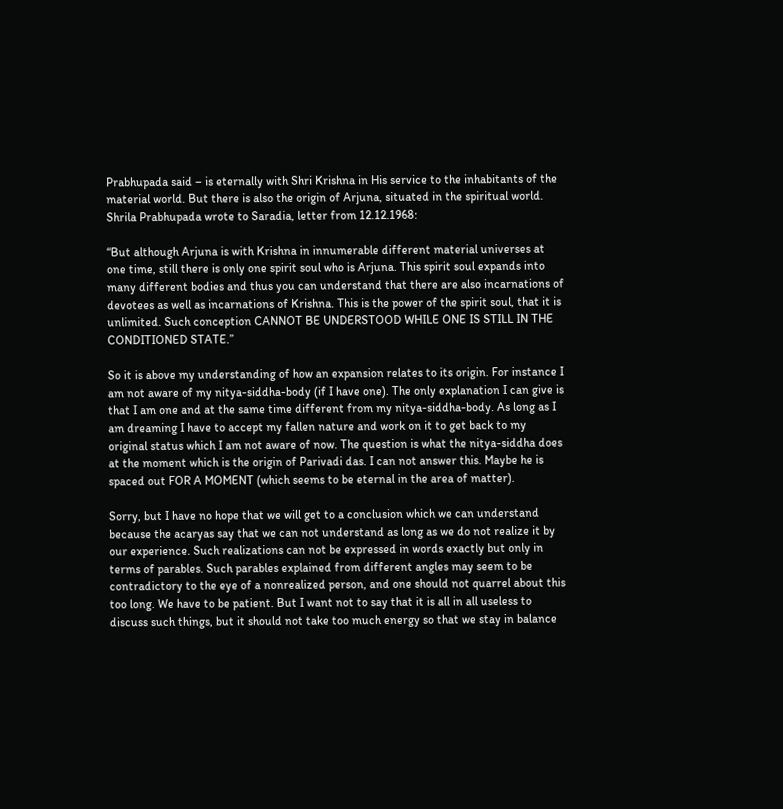Prabhupada said – is eternally with Shri Krishna in His service to the inhabitants of the material world. But there is also the origin of Arjuna, situated in the spiritual world. Shrila Prabhupada wrote to Saradia, letter from 12.12.1968:

“But although Arjuna is with Krishna in innumerable different material universes at one time, still there is only one spirit soul who is Arjuna. This spirit soul expands into many different bodies and thus you can understand that there are also incarnations of devotees as well as incarnations of Krishna. This is the power of the spirit soul, that it is unlimited. Such conception CANNOT BE UNDERSTOOD WHILE ONE IS STILL IN THE CONDITIONED STATE.”

So it is above my understanding of how an expansion relates to its origin. For instance I am not aware of my nitya-siddha-body (if I have one). The only explanation I can give is that I am one and at the same time different from my nitya-siddha-body. As long as I am dreaming I have to accept my fallen nature and work on it to get back to my original status which I am not aware of now. The question is what the nitya-siddha does at the moment which is the origin of Parivadi das. I can not answer this. Maybe he is spaced out FOR A MOMENT (which seems to be eternal in the area of matter).

Sorry, but I have no hope that we will get to a conclusion which we can understand because the acaryas say that we can not understand as long as we do not realize it by our experience. Such realizations can not be expressed in words exactly but only in terms of parables. Such parables explained from different angles may seem to be contradictory to the eye of a nonrealized person, and one should not quarrel about this too long. We have to be patient. But I want not to say that it is all in all useless to discuss such things, but it should not take too much energy so that we stay in balance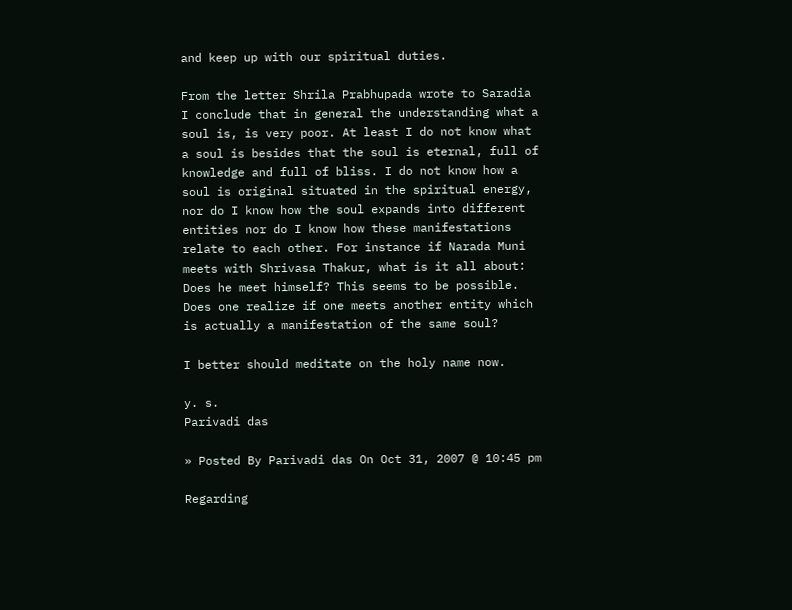and keep up with our spiritual duties.

From the letter Shrila Prabhupada wrote to Saradia I conclude that in general the understanding what a soul is, is very poor. At least I do not know what a soul is besides that the soul is eternal, full of knowledge and full of bliss. I do not know how a soul is original situated in the spiritual energy, nor do I know how the soul expands into different entities nor do I know how these manifestations relate to each other. For instance if Narada Muni meets with Shrivasa Thakur, what is it all about: Does he meet himself? This seems to be possible. Does one realize if one meets another entity which is actually a manifestation of the same soul?

I better should meditate on the holy name now.

y. s.
Parivadi das

» Posted By Parivadi das On Oct 31, 2007 @ 10:45 pm

Regarding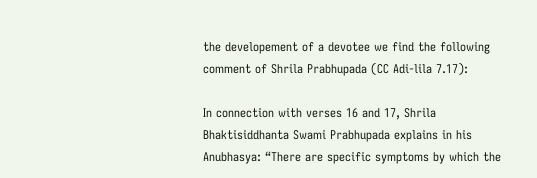the developement of a devotee we find the following comment of Shrila Prabhupada (CC Adi-lila 7.17):

In connection with verses 16 and 17, Shrila Bhaktisiddhanta Swami Prabhupada explains in his Anubhasya: “There are specific symptoms by which the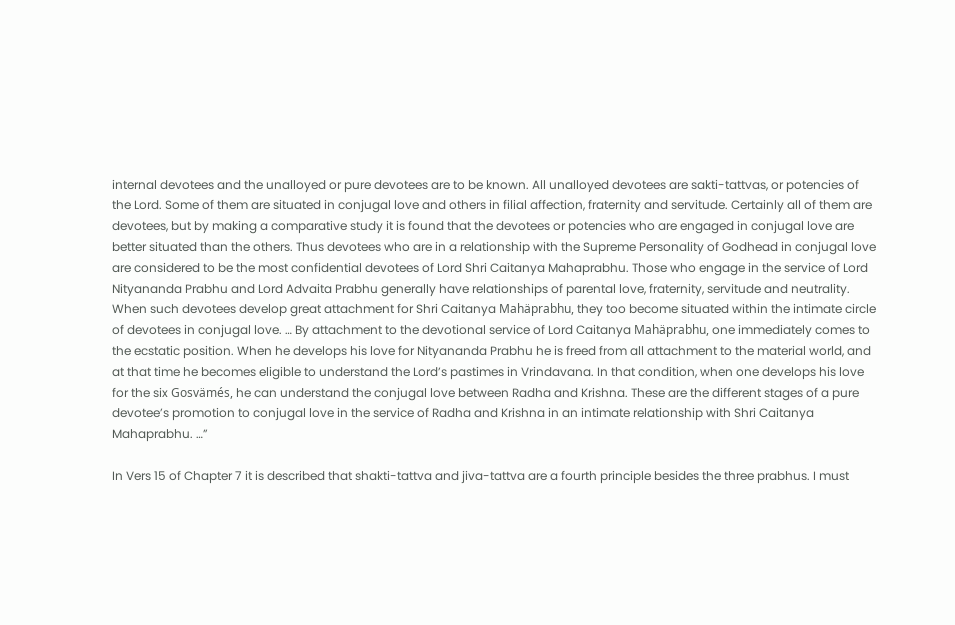internal devotees and the unalloyed or pure devotees are to be known. All unalloyed devotees are sakti-tattvas, or potencies of the Lord. Some of them are situated in conjugal love and others in filial affection, fraternity and servitude. Certainly all of them are devotees, but by making a comparative study it is found that the devotees or potencies who are engaged in conjugal love are better situated than the others. Thus devotees who are in a relationship with the Supreme Personality of Godhead in conjugal love are considered to be the most confidential devotees of Lord Shri Caitanya Mahaprabhu. Those who engage in the service of Lord Nityananda Prabhu and Lord Advaita Prabhu generally have relationships of parental love, fraternity, servitude and neutrality. When such devotees develop great attachment for Shri Caitanya Mahäprabhu, they too become situated within the intimate circle of devotees in conjugal love. … By attachment to the devotional service of Lord Caitanya Mahäprabhu, one immediately comes to the ecstatic position. When he develops his love for Nityananda Prabhu he is freed from all attachment to the material world, and at that time he becomes eligible to understand the Lord’s pastimes in Vrindavana. In that condition, when one develops his love for the six Gosvämés, he can understand the conjugal love between Radha and Krishna. These are the different stages of a pure devotee’s promotion to conjugal love in the service of Radha and Krishna in an intimate relationship with Shri Caitanya Mahaprabhu. …”

In Vers 15 of Chapter 7 it is described that shakti-tattva and jiva-tattva are a fourth principle besides the three prabhus. I must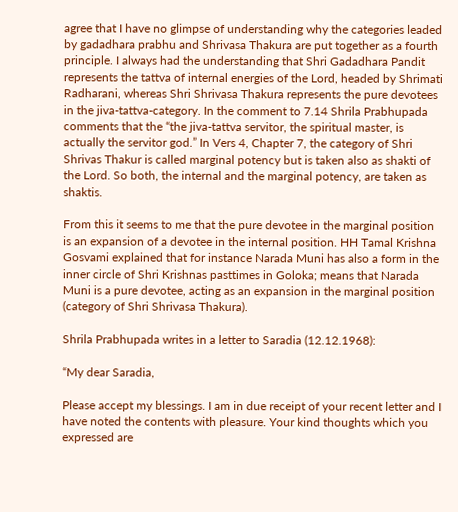agree that I have no glimpse of understanding why the categories leaded by gadadhara prabhu and Shrivasa Thakura are put together as a fourth principle. I always had the understanding that Shri Gadadhara Pandit represents the tattva of internal energies of the Lord, headed by Shrimati Radharani, whereas Shri Shrivasa Thakura represents the pure devotees in the jiva-tattva-category. In the comment to 7.14 Shrila Prabhupada comments that the “the jiva-tattva servitor, the spiritual master, is actually the servitor god.” In Vers 4, Chapter 7, the category of Shri Shrivas Thakur is called marginal potency but is taken also as shakti of the Lord. So both, the internal and the marginal potency, are taken as shaktis.

From this it seems to me that the pure devotee in the marginal position is an expansion of a devotee in the internal position. HH Tamal Krishna Gosvami explained that for instance Narada Muni has also a form in the inner circle of Shri Krishnas pasttimes in Goloka; means that Narada Muni is a pure devotee, acting as an expansion in the marginal position (category of Shri Shrivasa Thakura).

Shrila Prabhupada writes in a letter to Saradia (12.12.1968):

“My dear Saradia,

Please accept my blessings. I am in due receipt of your recent letter and I have noted the contents with pleasure. Your kind thoughts which you expressed are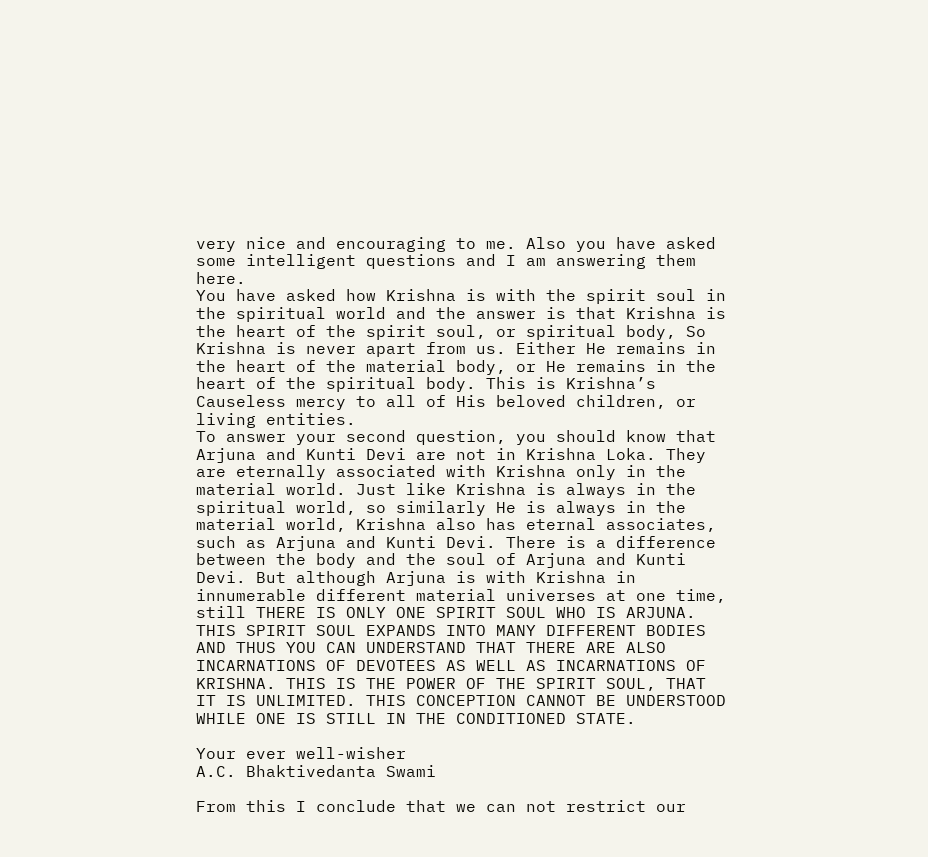very nice and encouraging to me. Also you have asked some intelligent questions and I am answering them here.
You have asked how Krishna is with the spirit soul in the spiritual world and the answer is that Krishna is the heart of the spirit soul, or spiritual body, So Krishna is never apart from us. Either He remains in the heart of the material body, or He remains in the heart of the spiritual body. This is Krishna’s Causeless mercy to all of His beloved children, or living entities.
To answer your second question, you should know that Arjuna and Kunti Devi are not in Krishna Loka. They are eternally associated with Krishna only in the material world. Just like Krishna is always in the spiritual world, so similarly He is always in the material world, Krishna also has eternal associates, such as Arjuna and Kunti Devi. There is a difference between the body and the soul of Arjuna and Kunti Devi. But although Arjuna is with Krishna in innumerable different material universes at one time, still THERE IS ONLY ONE SPIRIT SOUL WHO IS ARJUNA. THIS SPIRIT SOUL EXPANDS INTO MANY DIFFERENT BODIES AND THUS YOU CAN UNDERSTAND THAT THERE ARE ALSO INCARNATIONS OF DEVOTEES AS WELL AS INCARNATIONS OF KRISHNA. THIS IS THE POWER OF THE SPIRIT SOUL, THAT IT IS UNLIMITED. THIS CONCEPTION CANNOT BE UNDERSTOOD WHILE ONE IS STILL IN THE CONDITIONED STATE.

Your ever well-wisher
A.C. Bhaktivedanta Swami

From this I conclude that we can not restrict our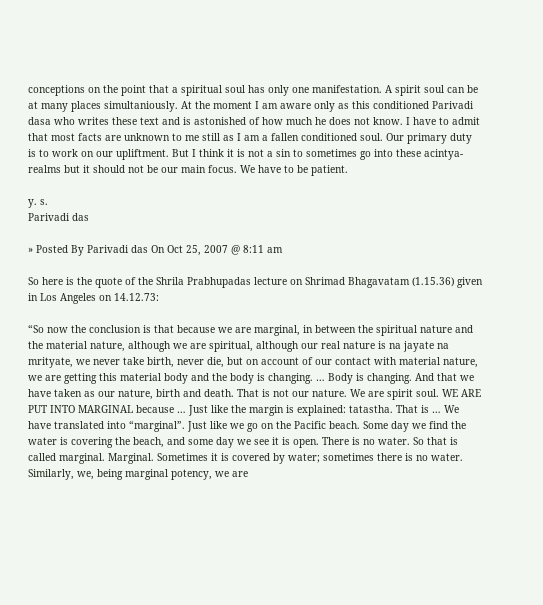conceptions on the point that a spiritual soul has only one manifestation. A spirit soul can be at many places simultaniously. At the moment I am aware only as this conditioned Parivadi dasa who writes these text and is astonished of how much he does not know. I have to admit that most facts are unknown to me still as I am a fallen conditioned soul. Our primary duty is to work on our upliftment. But I think it is not a sin to sometimes go into these acintya-realms but it should not be our main focus. We have to be patient.

y. s.
Parivadi das

» Posted By Parivadi das On Oct 25, 2007 @ 8:11 am

So here is the quote of the Shrila Prabhupadas lecture on Shrimad Bhagavatam (1.15.36) given in Los Angeles on 14.12.73:

“So now the conclusion is that because we are marginal, in between the spiritual nature and the material nature, although we are spiritual, although our real nature is na jayate na mrityate, we never take birth, never die, but on account of our contact with material nature, we are getting this material body and the body is changing. … Body is changing. And that we have taken as our nature, birth and death. That is not our nature. We are spirit soul. WE ARE PUT INTO MARGINAL because … Just like the margin is explained: tatastha. That is … We have translated into “marginal”. Just like we go on the Pacific beach. Some day we find the water is covering the beach, and some day we see it is open. There is no water. So that is called marginal. Marginal. Sometimes it is covered by water; sometimes there is no water. Similarly, we, being marginal potency, we are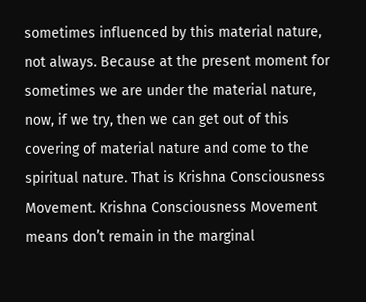sometimes influenced by this material nature, not always. Because at the present moment for sometimes we are under the material nature, now, if we try, then we can get out of this covering of material nature and come to the spiritual nature. That is Krishna Consciousness Movement. Krishna Consciousness Movement means don’t remain in the marginal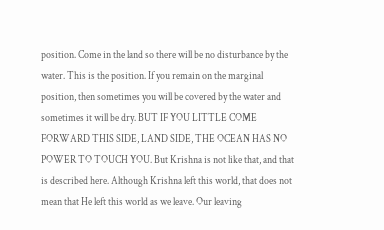position. Come in the land so there will be no disturbance by the water. This is the position. If you remain on the marginal position, then sometimes you will be covered by the water and sometimes it will be dry. BUT IF YOU LITTLE COME FORWARD THIS SIDE, LAND SIDE, THE OCEAN HAS NO POWER TO TOUCH YOU. But Krishna is not like that, and that is described here. Although Krishna left this world, that does not mean that He left this world as we leave. Our leaving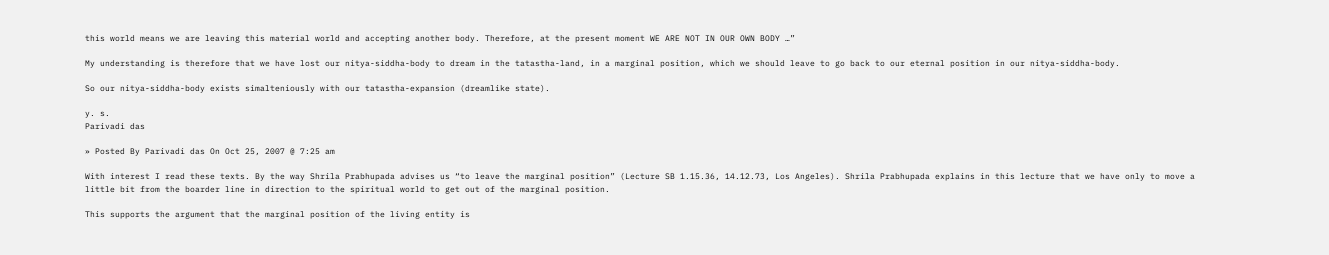this world means we are leaving this material world and accepting another body. Therefore, at the present moment WE ARE NOT IN OUR OWN BODY …”

My understanding is therefore that we have lost our nitya-siddha-body to dream in the tatastha-land, in a marginal position, which we should leave to go back to our eternal position in our nitya-siddha-body.

So our nitya-siddha-body exists simalteniously with our tatastha-expansion (dreamlike state).

y. s.
Parivadi das

» Posted By Parivadi das On Oct 25, 2007 @ 7:25 am

With interest I read these texts. By the way Shrila Prabhupada advises us “to leave the marginal position” (Lecture SB 1.15.36, 14.12.73, Los Angeles). Shrila Prabhupada explains in this lecture that we have only to move a little bit from the boarder line in direction to the spiritual world to get out of the marginal position.

This supports the argument that the marginal position of the living entity is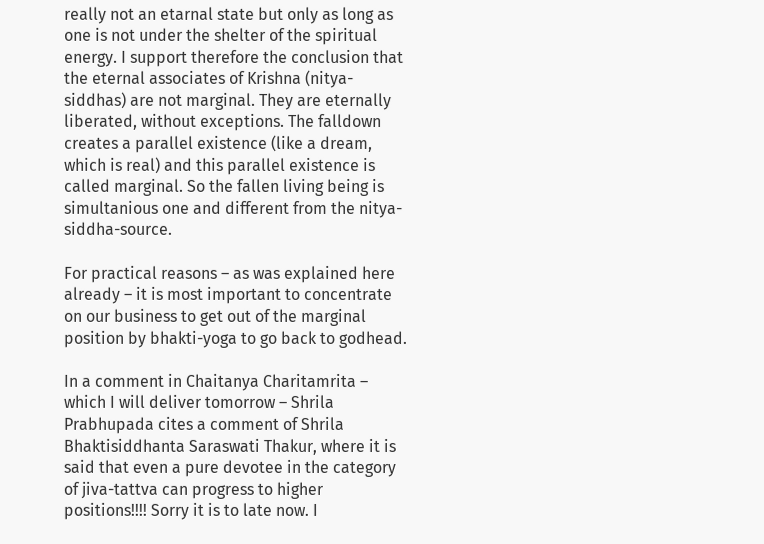really not an etarnal state but only as long as one is not under the shelter of the spiritual energy. I support therefore the conclusion that the eternal associates of Krishna (nitya-siddhas) are not marginal. They are eternally liberated, without exceptions. The falldown creates a parallel existence (like a dream, which is real) and this parallel existence is called marginal. So the fallen living being is simultanious one and different from the nitya-siddha-source.

For practical reasons – as was explained here already – it is most important to concentrate on our business to get out of the marginal position by bhakti-yoga to go back to godhead.

In a comment in Chaitanya Charitamrita – which I will deliver tomorrow – Shrila Prabhupada cites a comment of Shrila Bhaktisiddhanta Saraswati Thakur, where it is said that even a pure devotee in the category of jiva-tattva can progress to higher positions!!!! Sorry it is to late now. I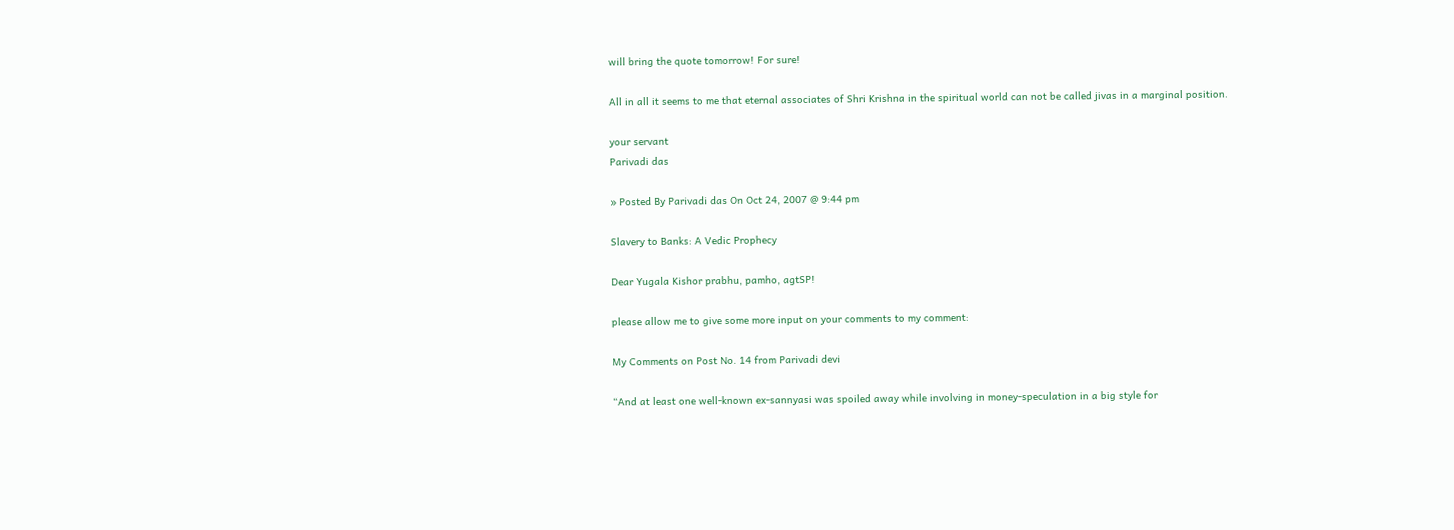will bring the quote tomorrow! For sure!

All in all it seems to me that eternal associates of Shri Krishna in the spiritual world can not be called jivas in a marginal position.

your servant
Parivadi das

» Posted By Parivadi das On Oct 24, 2007 @ 9:44 pm

Slavery to Banks: A Vedic Prophecy

Dear Yugala Kishor prabhu, pamho, agtSP!

please allow me to give some more input on your comments to my comment:

My Comments on Post No. 14 from Parivadi devi

“And at least one well-known ex-sannyasi was spoiled away while involving in money-speculation in a big style for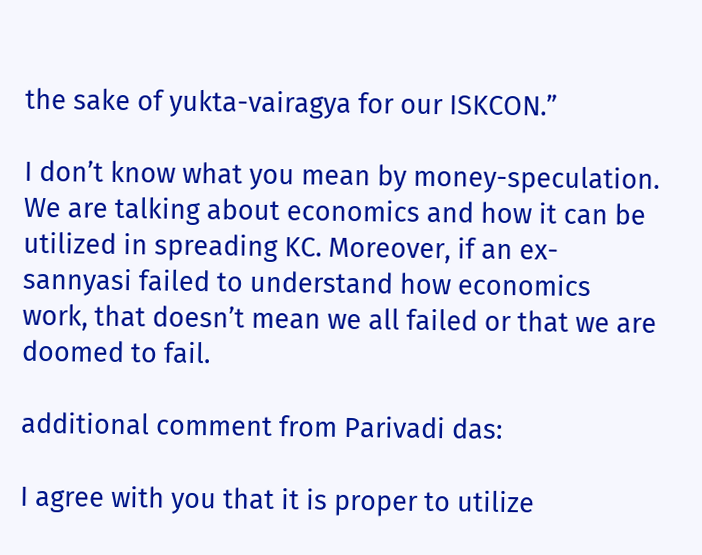the sake of yukta-vairagya for our ISKCON.”

I don’t know what you mean by money-speculation. We are talking about economics and how it can be utilized in spreading KC. Moreover, if an ex-sannyasi failed to understand how economics work, that doesn’t mean we all failed or that we are doomed to fail.

additional comment from Parivadi das:

I agree with you that it is proper to utilize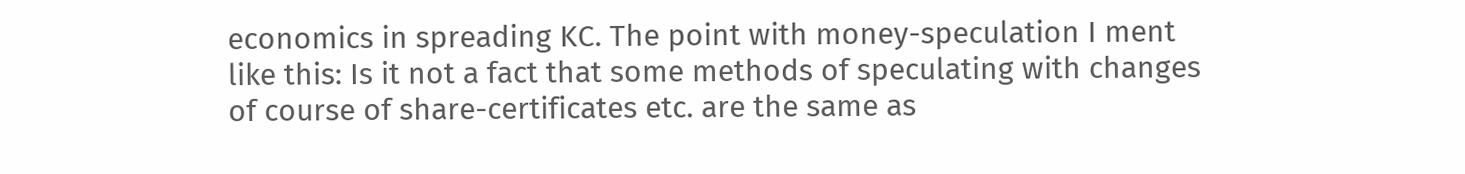economics in spreading KC. The point with money-speculation I ment like this: Is it not a fact that some methods of speculating with changes of course of share-certificates etc. are the same as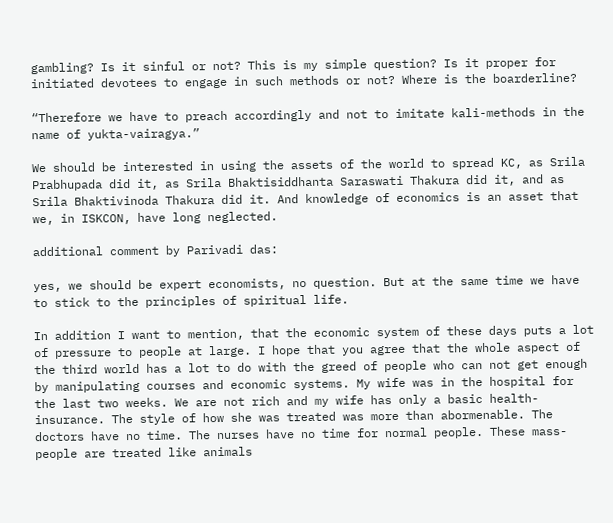gambling? Is it sinful or not? This is my simple question? Is it proper for initiated devotees to engage in such methods or not? Where is the boarderline?

“Therefore we have to preach accordingly and not to imitate kali-methods in the name of yukta-vairagya.”

We should be interested in using the assets of the world to spread KC, as Srila Prabhupada did it, as Srila Bhaktisiddhanta Saraswati Thakura did it, and as Srila Bhaktivinoda Thakura did it. And knowledge of economics is an asset that we, in ISKCON, have long neglected.

additional comment by Parivadi das:

yes, we should be expert economists, no question. But at the same time we have to stick to the principles of spiritual life.

In addition I want to mention, that the economic system of these days puts a lot of pressure to people at large. I hope that you agree that the whole aspect of the third world has a lot to do with the greed of people who can not get enough by manipulating courses and economic systems. My wife was in the hospital for the last two weeks. We are not rich and my wife has only a basic health-insurance. The style of how she was treated was more than abormenable. The doctors have no time. The nurses have no time for normal people. These mass-people are treated like animals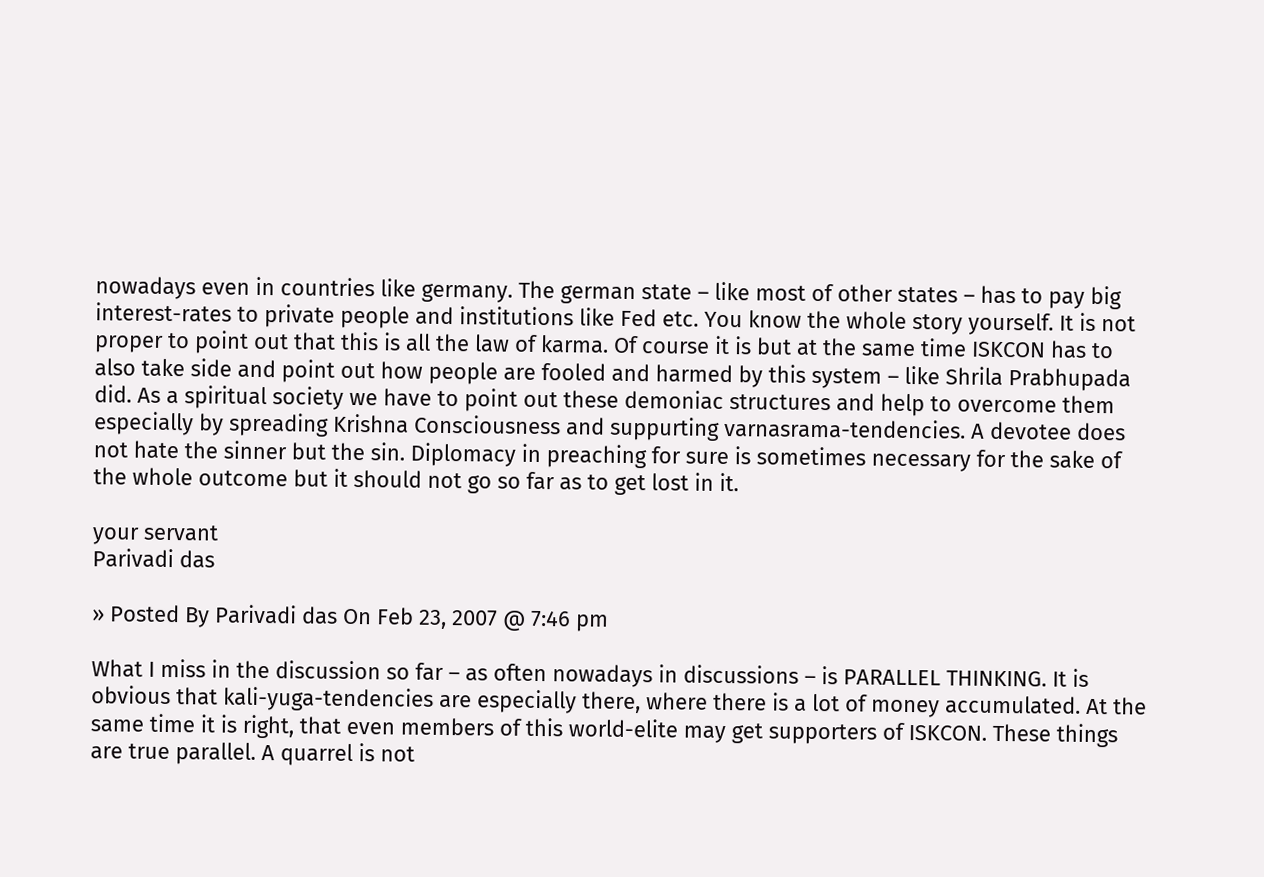nowadays even in countries like germany. The german state – like most of other states – has to pay big interest-rates to private people and institutions like Fed etc. You know the whole story yourself. It is not proper to point out that this is all the law of karma. Of course it is but at the same time ISKCON has to also take side and point out how people are fooled and harmed by this system – like Shrila Prabhupada did. As a spiritual society we have to point out these demoniac structures and help to overcome them especially by spreading Krishna Consciousness and suppurting varnasrama-tendencies. A devotee does not hate the sinner but the sin. Diplomacy in preaching for sure is sometimes necessary for the sake of the whole outcome but it should not go so far as to get lost in it.

your servant
Parivadi das

» Posted By Parivadi das On Feb 23, 2007 @ 7:46 pm

What I miss in the discussion so far – as often nowadays in discussions – is PARALLEL THINKING. It is obvious that kali-yuga-tendencies are especially there, where there is a lot of money accumulated. At the same time it is right, that even members of this world-elite may get supporters of ISKCON. These things are true parallel. A quarrel is not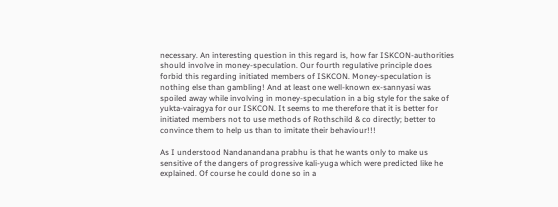necessary. An interesting question in this regard is, how far ISKCON-authorities should involve in money-speculation. Our fourth regulative principle does forbid this regarding initiated members of ISKCON. Money-speculation is nothing else than gambling! And at least one well-known ex-sannyasi was spoiled away while involving in money-speculation in a big style for the sake of yukta-vairagya for our ISKCON. It seems to me therefore that it is better for initiated members not to use methods of Rothschild & co directly; better to convince them to help us than to imitate their behaviour!!!

As I understood Nandanandana prabhu is that he wants only to make us sensitive of the dangers of progressive kali-yuga which were predicted like he explained. Of course he could done so in a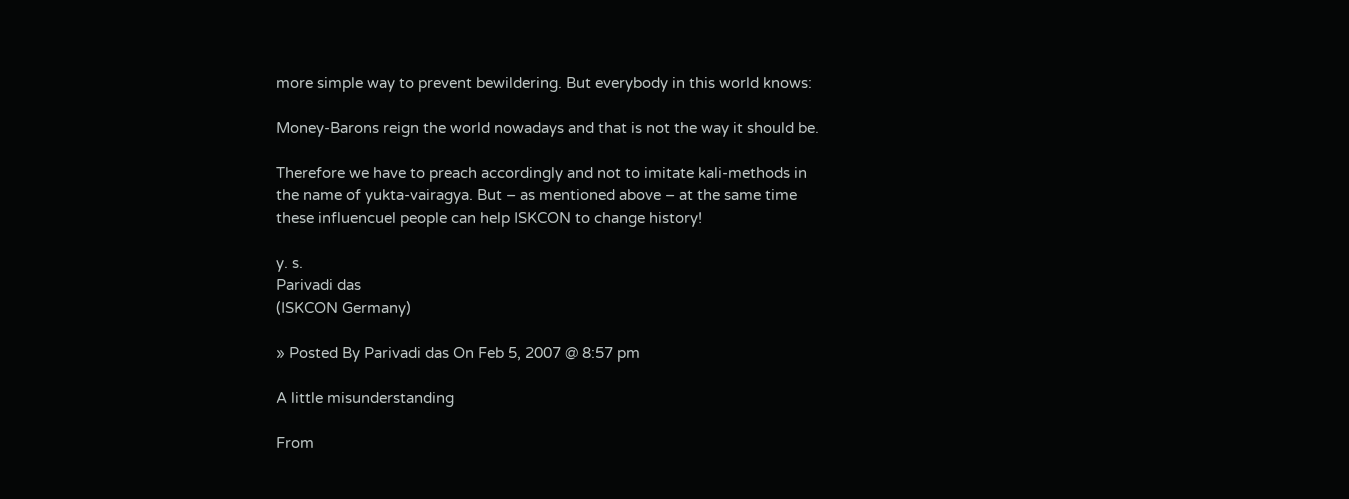more simple way to prevent bewildering. But everybody in this world knows:

Money-Barons reign the world nowadays and that is not the way it should be.

Therefore we have to preach accordingly and not to imitate kali-methods in the name of yukta-vairagya. But – as mentioned above – at the same time these influencuel people can help ISKCON to change history!

y. s.
Parivadi das
(ISKCON Germany)

» Posted By Parivadi das On Feb 5, 2007 @ 8:57 pm

A little misunderstanding

From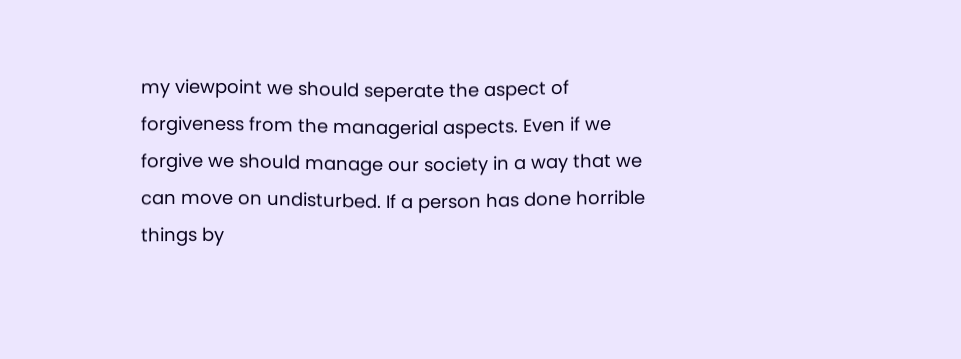my viewpoint we should seperate the aspect of forgiveness from the managerial aspects. Even if we forgive we should manage our society in a way that we can move on undisturbed. If a person has done horrible things by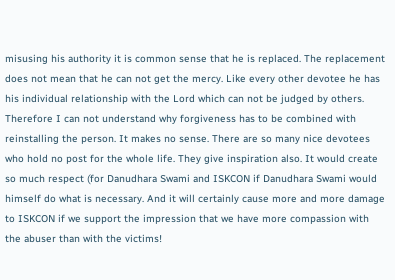misusing his authority it is common sense that he is replaced. The replacement does not mean that he can not get the mercy. Like every other devotee he has his individual relationship with the Lord which can not be judged by others. Therefore I can not understand why forgiveness has to be combined with reinstalling the person. It makes no sense. There are so many nice devotees who hold no post for the whole life. They give inspiration also. It would create so much respect (for Danudhara Swami and ISKCON if Danudhara Swami would himself do what is necessary. And it will certainly cause more and more damage to ISKCON if we support the impression that we have more compassion with the abuser than with the victims!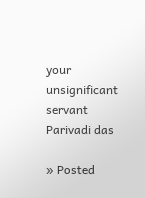your unsignificant servant
Parivadi das

» Posted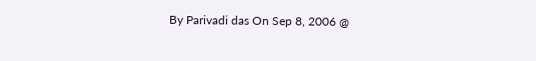By Parivadi das On Sep 8, 2006 @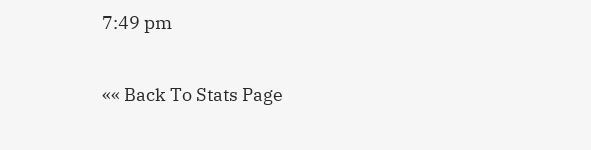7:49 pm

«« Back To Stats Page